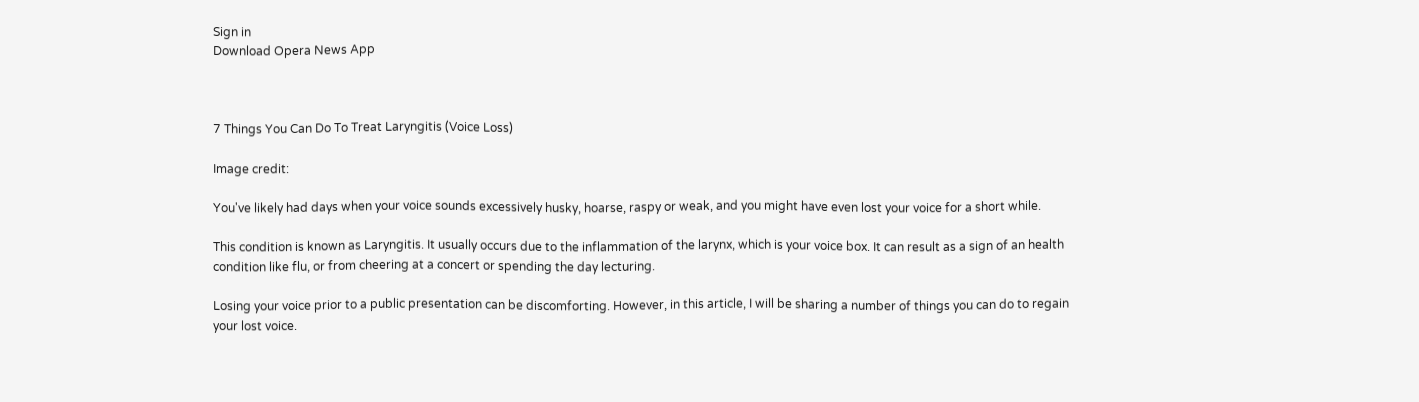Sign in
Download Opera News App



7 Things You Can Do To Treat Laryngitis (Voice Loss)

Image credit:

You've likely had days when your voice sounds excessively husky, hoarse, raspy or weak, and you might have even lost your voice for a short while.

This condition is known as Laryngitis. It usually occurs due to the inflammation of the larynx, which is your voice box. It can result as a sign of an health condition like flu, or from cheering at a concert or spending the day lecturing.

Losing your voice prior to a public presentation can be discomforting. However, in this article, I will be sharing a number of things you can do to regain your lost voice.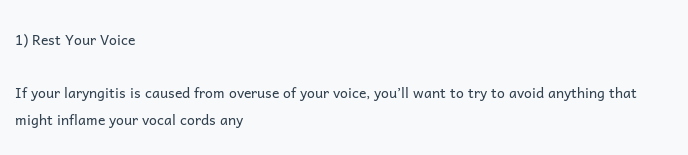1) Rest Your Voice

If your laryngitis is caused from overuse of your voice, you’ll want to try to avoid anything that might inflame your vocal cords any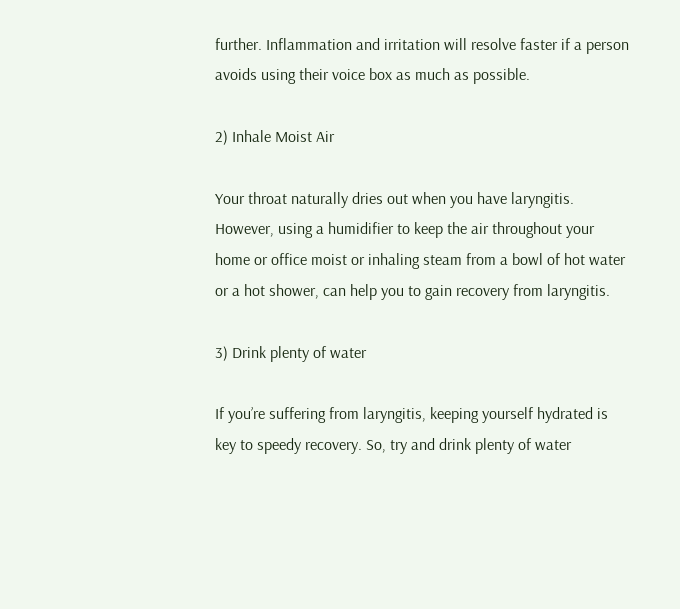further. Inflammation and irritation will resolve faster if a person avoids using their voice box as much as possible.

2) Inhale Moist Air

Your throat naturally dries out when you have laryngitis. However, using a humidifier to keep the air throughout your home or office moist or inhaling steam from a bowl of hot water or a hot shower, can help you to gain recovery from laryngitis.

3) Drink plenty of water

If you’re suffering from laryngitis, keeping yourself hydrated is key to speedy recovery. So, try and drink plenty of water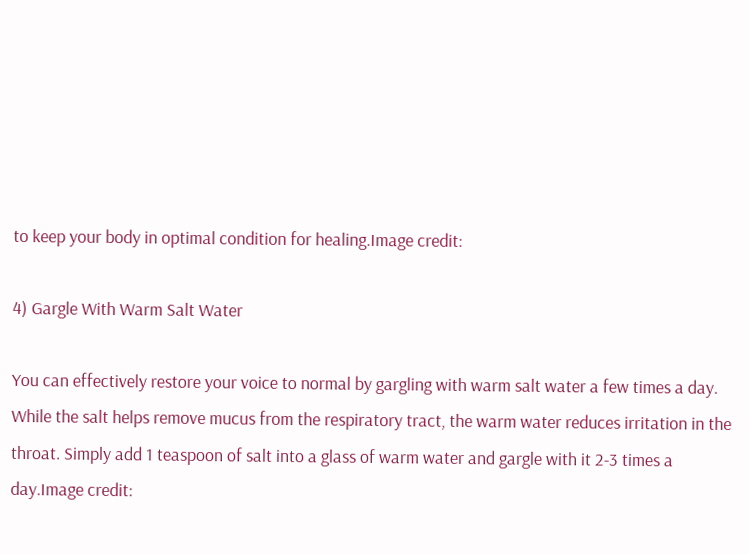to keep your body in optimal condition for healing.Image credit:

4) Gargle With Warm Salt Water

You can effectively restore your voice to normal by gargling with warm salt water a few times a day. While the salt helps remove mucus from the respiratory tract, the warm water reduces irritation in the throat. Simply add 1 teaspoon of salt into a glass of warm water and gargle with it 2-3 times a day.Image credit: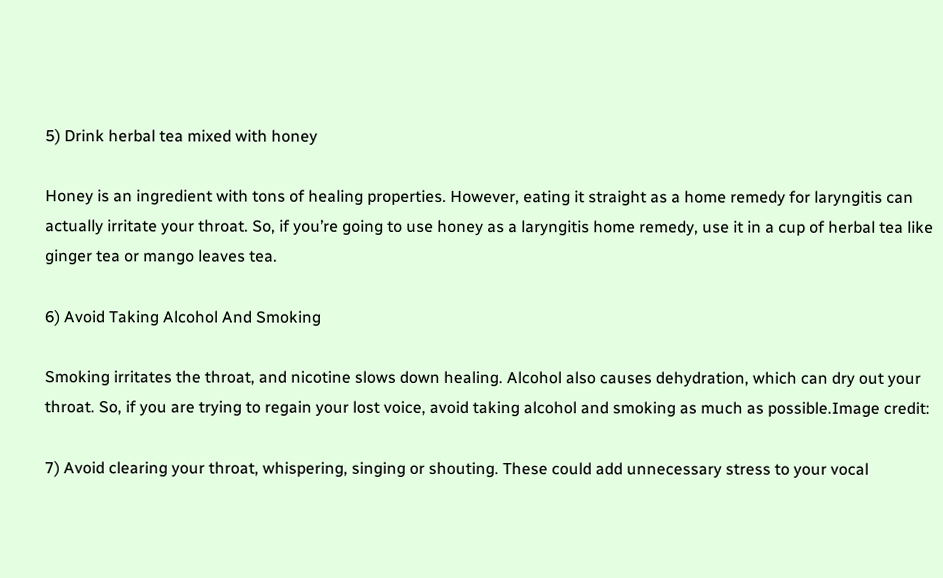5) Drink herbal tea mixed with honey

Honey is an ingredient with tons of healing properties. However, eating it straight as a home remedy for laryngitis can actually irritate your throat. So, if you’re going to use honey as a laryngitis home remedy, use it in a cup of herbal tea like ginger tea or mango leaves tea.

6) Avoid Taking Alcohol And Smoking

Smoking irritates the throat, and nicotine slows down healing. Alcohol also causes dehydration, which can dry out your throat. So, if you are trying to regain your lost voice, avoid taking alcohol and smoking as much as possible.Image credit:

7) Avoid clearing your throat, whispering, singing or shouting. These could add unnecessary stress to your vocal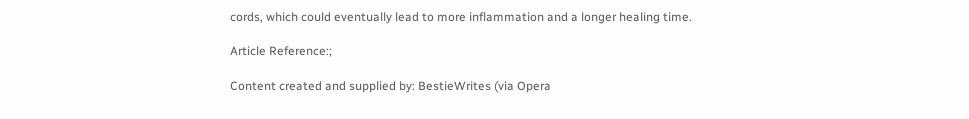cords, which could eventually lead to more inflammation and a longer healing time.

Article Reference:;

Content created and supplied by: BestieWrites (via Opera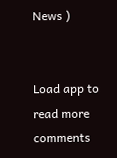News )


Load app to read more comments